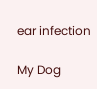ear infection

My Dog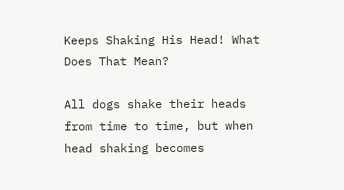Keeps Shaking His Head! What Does That Mean?

All dogs shake their heads from time to time, but when head shaking becomes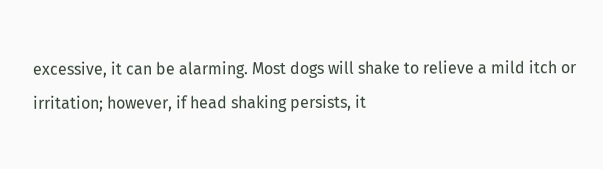excessive, it can be alarming. Most dogs will shake to relieve a mild itch or irritation; however, if head shaking persists, it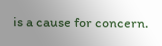is a cause for concern.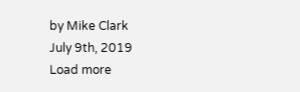by Mike Clark
July 9th, 2019
Load more